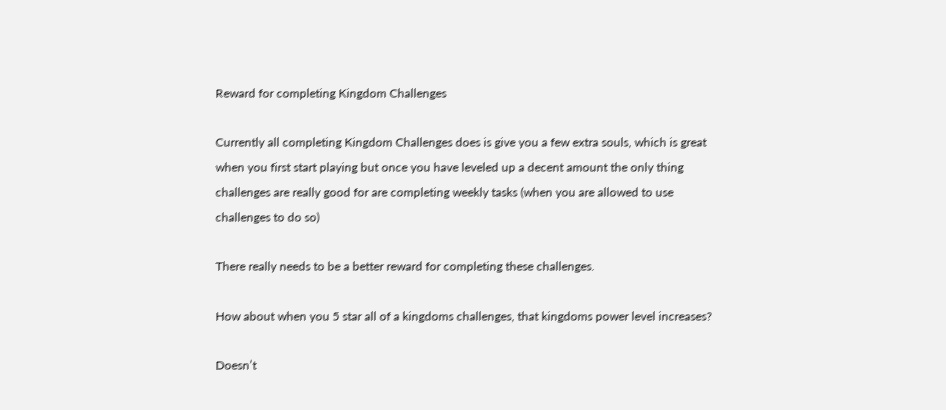Reward for completing Kingdom Challenges

Currently all completing Kingdom Challenges does is give you a few extra souls, which is great when you first start playing but once you have leveled up a decent amount the only thing challenges are really good for are completing weekly tasks (when you are allowed to use challenges to do so)

There really needs to be a better reward for completing these challenges.

How about when you 5 star all of a kingdoms challenges, that kingdoms power level increases?

Doesn’t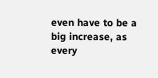even have to be a big increase, as every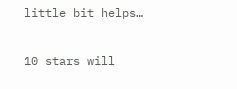little bit helps…

10 stars will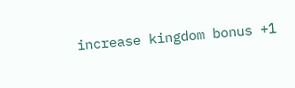increase kingdom bonus +1